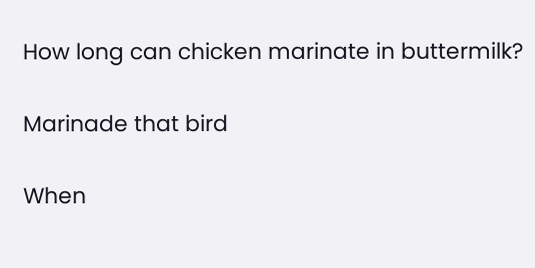How long can chicken marinate in buttermilk?

Marinade that bird

When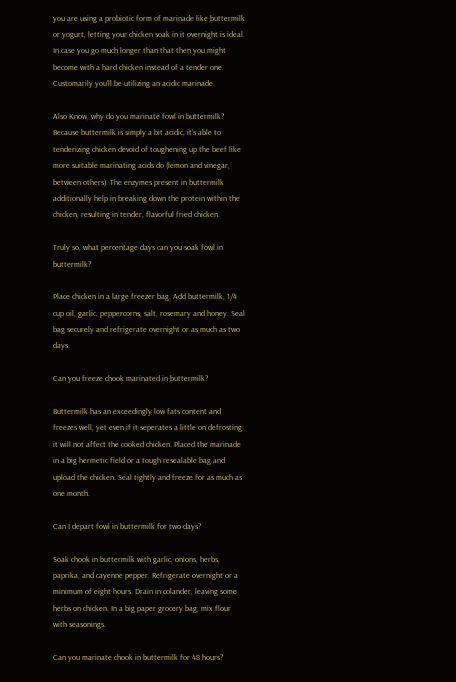you are using a probiotic form of marinade like buttermilk or yogurt, letting your chicken soak in it overnight is ideal. In case you go much longer than that then you might become with a hard chicken instead of a tender one. Customarily you’ll be utilizing an acidic marinade.

Also Know, why do you marinate fowl in buttermilk? Because buttermilk is simply a bit acidic, it’s able to tenderizing chicken devoid of toughening up the beef like more suitable marinating acids do (lemon and vinegar, between others). The enzymes present in buttermilk additionally help in breaking down the protein within the chicken, resulting in tender, flavorful fried chicken.

Truly so, what percentage days can you soak fowl in buttermilk?

Place chicken in a large freezer bag. Add buttermilk, 1/4 cup oil, garlic, peppercorns, salt, rosemary and honey. Seal bag securely and refrigerate overnight or as much as two days.

Can you freeze chook marinated in buttermilk?

Buttermilk has an exceedingly low fats content and freezes well, yet even if it seperates a little on defrosting it will not affect the cooked chicken. Placed the marinade in a big hermetic field or a tough resealable bag and upload the chicken. Seal tightly and freeze for as much as one month.

Can I depart fowl in buttermilk for two days?

Soak chook in buttermilk with garlic, onions, herbs, paprika, and cayenne pepper. Refrigerate overnight or a minimum of eight hours. Drain in colander, leaving some herbs on chicken. In a big paper grocery bag, mix flour with seasonings.

Can you marinate chook in buttermilk for 48 hours?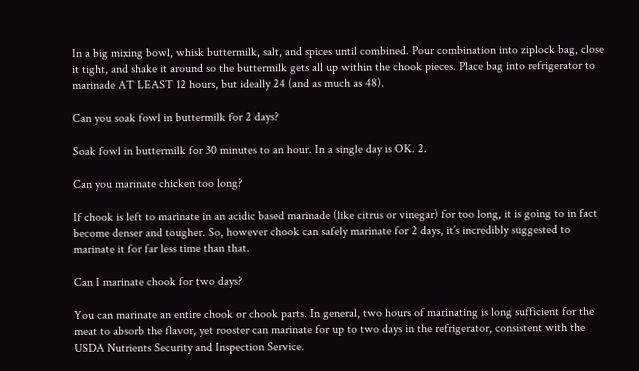In a big mixing bowl, whisk buttermilk, salt, and spices until combined. Pour combination into ziplock bag, close it tight, and shake it around so the buttermilk gets all up within the chook pieces. Place bag into refrigerator to marinade AT LEAST 12 hours, but ideally 24 (and as much as 48).

Can you soak fowl in buttermilk for 2 days?

Soak fowl in buttermilk for 30 minutes to an hour. In a single day is OK. 2.

Can you marinate chicken too long?

If chook is left to marinate in an acidic based marinade (like citrus or vinegar) for too long, it is going to in fact become denser and tougher. So, however chook can safely marinate for 2 days, it’s incredibly suggested to marinate it for far less time than that.

Can I marinate chook for two days?

You can marinate an entire chook or chook parts. In general, two hours of marinating is long sufficient for the meat to absorb the flavor, yet rooster can marinate for up to two days in the refrigerator, consistent with the USDA Nutrients Security and Inspection Service.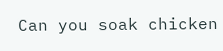Can you soak chicken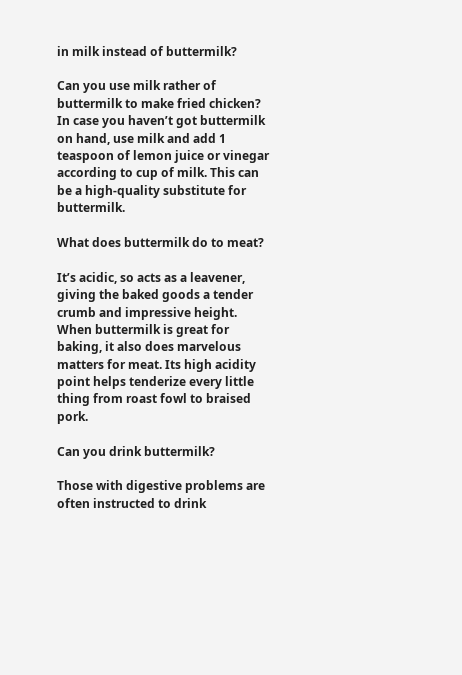in milk instead of buttermilk?

Can you use milk rather of buttermilk to make fried chicken? In case you haven’t got buttermilk on hand, use milk and add 1 teaspoon of lemon juice or vinegar according to cup of milk. This can be a high-quality substitute for buttermilk.

What does buttermilk do to meat?

It’s acidic, so acts as a leavener, giving the baked goods a tender crumb and impressive height. When buttermilk is great for baking, it also does marvelous matters for meat. Its high acidity point helps tenderize every little thing from roast fowl to braised pork.

Can you drink buttermilk?

Those with digestive problems are often instructed to drink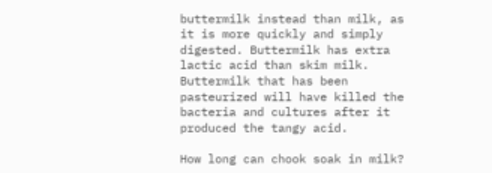buttermilk instead than milk, as it is more quickly and simply digested. Buttermilk has extra lactic acid than skim milk. Buttermilk that has been pasteurized will have killed the bacteria and cultures after it produced the tangy acid.

How long can chook soak in milk?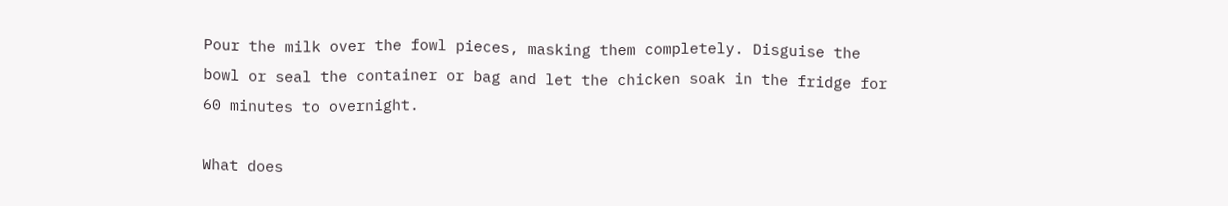Pour the milk over the fowl pieces, masking them completely. Disguise the bowl or seal the container or bag and let the chicken soak in the fridge for 60 minutes to overnight.

What does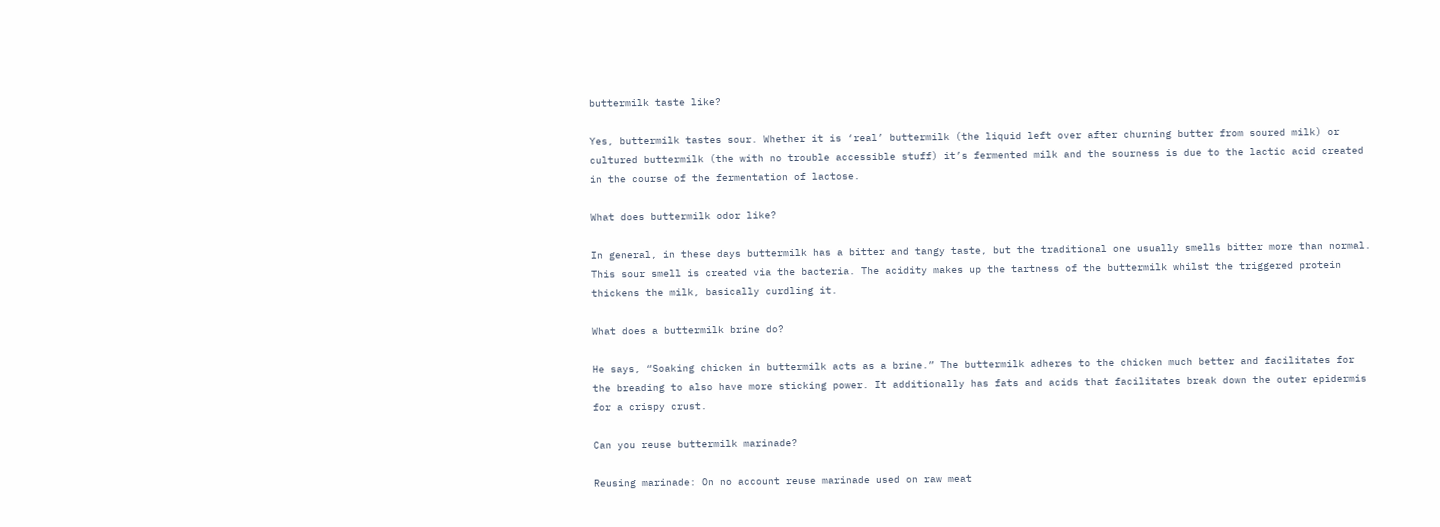buttermilk taste like?

Yes, buttermilk tastes sour. Whether it is ‘real’ buttermilk (the liquid left over after churning butter from soured milk) or cultured buttermilk (the with no trouble accessible stuff) it’s fermented milk and the sourness is due to the lactic acid created in the course of the fermentation of lactose.

What does buttermilk odor like?

In general, in these days buttermilk has a bitter and tangy taste, but the traditional one usually smells bitter more than normal. This sour smell is created via the bacteria. The acidity makes up the tartness of the buttermilk whilst the triggered protein thickens the milk, basically curdling it.

What does a buttermilk brine do?

He says, “Soaking chicken in buttermilk acts as a brine.” The buttermilk adheres to the chicken much better and facilitates for the breading to also have more sticking power. It additionally has fats and acids that facilitates break down the outer epidermis for a crispy crust.

Can you reuse buttermilk marinade?

Reusing marinade: On no account reuse marinade used on raw meat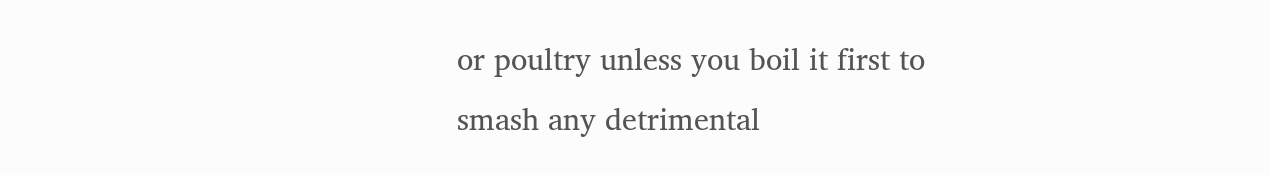or poultry unless you boil it first to smash any detrimental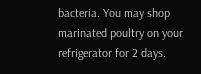bacteria. You may shop marinated poultry on your refrigerator for 2 days.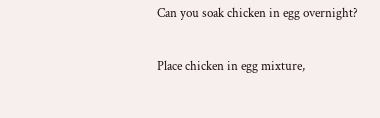Can you soak chicken in egg overnight?

Place chicken in egg mixture,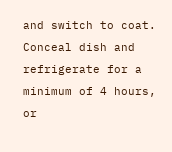and switch to coat. Conceal dish and refrigerate for a minimum of 4 hours, or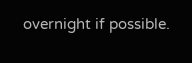overnight if possible.